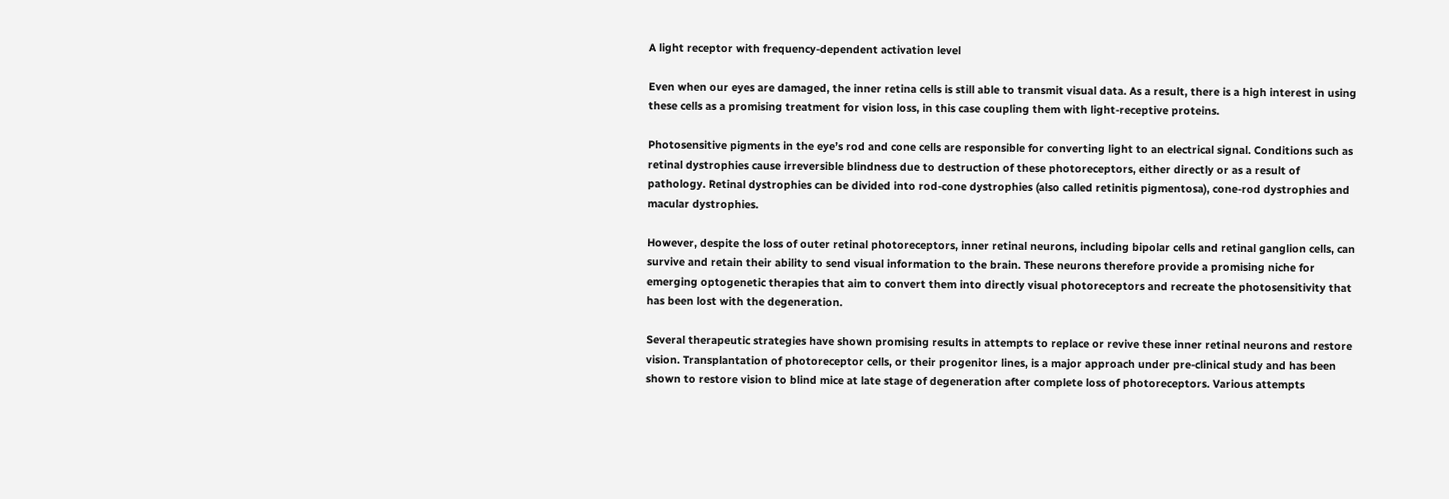A light receptor with frequency-dependent activation level

Even when our eyes are damaged, the inner retina cells is still able to transmit visual data. As a result, there is a high interest in using these cells as a promising treatment for vision loss, in this case coupling them with light-receptive proteins.

Photosensitive pigments in the eye’s rod and cone cells are responsible for converting light to an electrical signal. Conditions such as retinal dystrophies cause irreversible blindness due to destruction of these photoreceptors, either directly or as a result of pathology. Retinal dystrophies can be divided into rod-cone dystrophies (also called retinitis pigmentosa), cone-rod dystrophies and macular dystrophies.

However, despite the loss of outer retinal photoreceptors, inner retinal neurons, including bipolar cells and retinal ganglion cells, can survive and retain their ability to send visual information to the brain. These neurons therefore provide a promising niche for emerging optogenetic therapies that aim to convert them into directly visual photoreceptors and recreate the photosensitivity that has been lost with the degeneration.

Several therapeutic strategies have shown promising results in attempts to replace or revive these inner retinal neurons and restore vision. Transplantation of photoreceptor cells, or their progenitor lines, is a major approach under pre-clinical study and has been shown to restore vision to blind mice at late stage of degeneration after complete loss of photoreceptors. Various attempts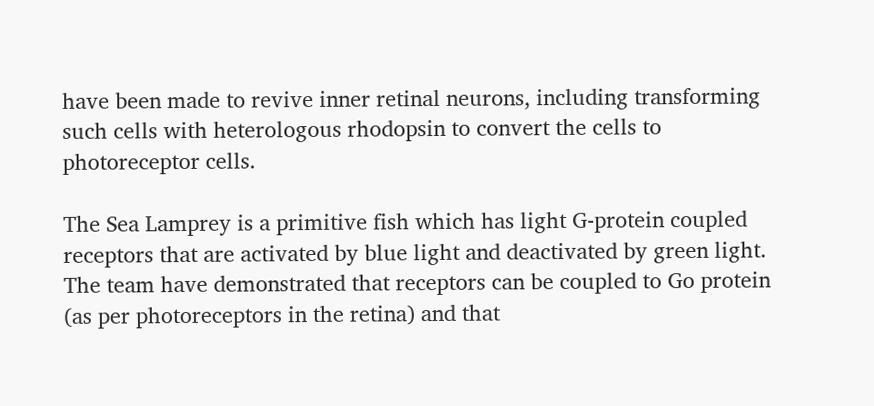have been made to revive inner retinal neurons, including transforming such cells with heterologous rhodopsin to convert the cells to photoreceptor cells.

The Sea Lamprey is a primitive fish which has light G-protein coupled receptors that are activated by blue light and deactivated by green light. The team have demonstrated that receptors can be coupled to Go protein (as per photoreceptors in the retina) and that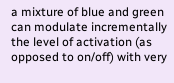a mixture of blue and green can modulate incrementally the level of activation (as opposed to on/off) with very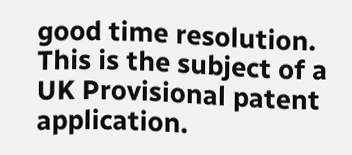good time resolution. This is the subject of a UK Provisional patent application.